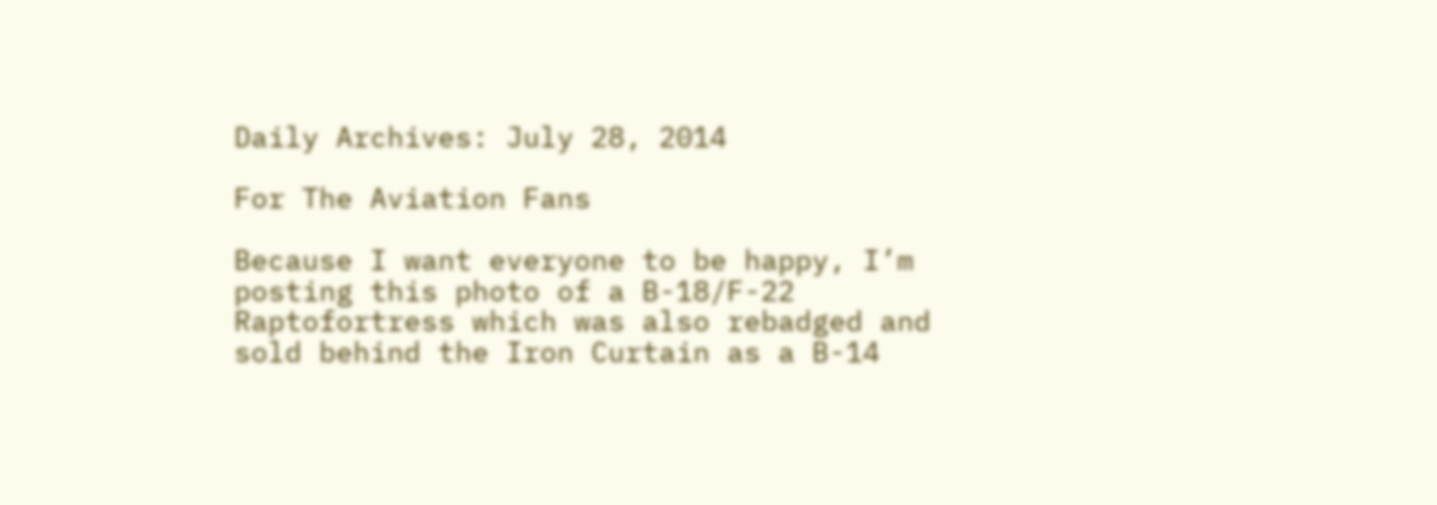Daily Archives: July 28, 2014

For The Aviation Fans

Because I want everyone to be happy, I’m posting this photo of a B-18/F-22 Raptofortress which was also rebadged and sold behind the Iron Curtain as a B-14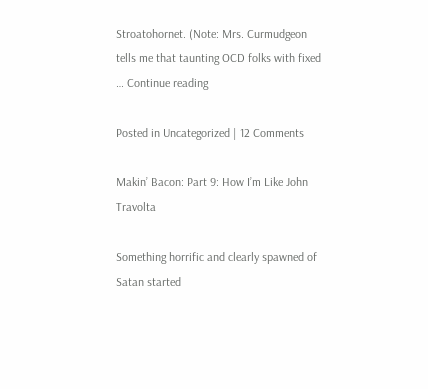Stroatohornet. (Note: Mrs. Curmudgeon tells me that taunting OCD folks with fixed … Continue reading

Posted in Uncategorized | 12 Comments

Makin’ Bacon: Part 9: How I’m Like John Travolta

Something horrific and clearly spawned of Satan started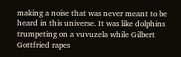making a noise that was never meant to be heard in this universe. It was like dolphins trumpeting on a vuvuzela while Gilbert Gottfried rapes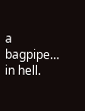a bagpipe… in hell.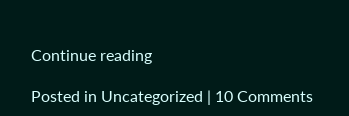Continue reading

Posted in Uncategorized | 10 Comments